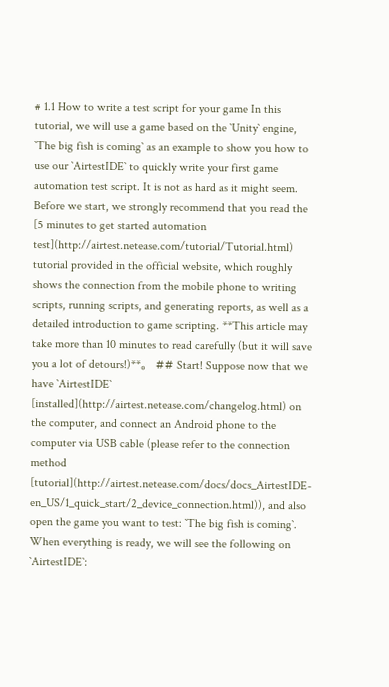# 1.1 How to write a test script for your game In this tutorial, we will use a game based on the `Unity` engine, `The big fish is coming` as an example to show you how to use our `AirtestIDE` to quickly write your first game automation test script. It is not as hard as it might seem. Before we start, we strongly recommend that you read the [5 minutes to get started automation test](http://airtest.netease.com/tutorial/Tutorial.html) tutorial provided in the official website, which roughly shows the connection from the mobile phone to writing scripts, running scripts, and generating reports, as well as a detailed introduction to game scripting. **This article may take more than 10 minutes to read carefully (but it will save you a lot of detours!)**。 ## Start! Suppose now that we have `AirtestIDE` [installed](http://airtest.netease.com/changelog.html) on the computer, and connect an Android phone to the computer via USB cable (please refer to the connection method [tutorial](http://airtest.netease.com/docs/docs_AirtestIDE-en_US/1_quick_start/2_device_connection.html)), and also open the game you want to test: `The big fish is coming`. When everything is ready, we will see the following on `AirtestIDE`: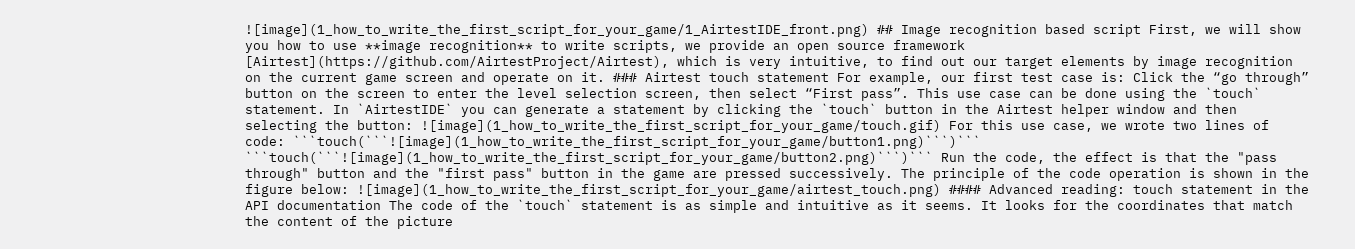![image](1_how_to_write_the_first_script_for_your_game/1_AirtestIDE_front.png) ## Image recognition based script First, we will show you how to use **image recognition** to write scripts, we provide an open source framework [Airtest](https://github.com/AirtestProject/Airtest), which is very intuitive, to find out our target elements by image recognition on the current game screen and operate on it. ### Airtest touch statement For example, our first test case is: Click the “go through” button on the screen to enter the level selection screen, then select “First pass”. This use case can be done using the `touch` statement. In `AirtestIDE` you can generate a statement by clicking the `touch` button in the Airtest helper window and then selecting the button: ![image](1_how_to_write_the_first_script_for_your_game/touch.gif) For this use case, we wrote two lines of code: ```touch(```![image](1_how_to_write_the_first_script_for_your_game/button1.png)```)``` ```touch(```![image](1_how_to_write_the_first_script_for_your_game/button2.png)```)``` Run the code, the effect is that the "pass through" button and the "first pass" button in the game are pressed successively. The principle of the code operation is shown in the figure below: ![image](1_how_to_write_the_first_script_for_your_game/airtest_touch.png) #### Advanced reading: touch statement in the API documentation The code of the `touch` statement is as simple and intuitive as it seems. It looks for the coordinates that match the content of the picture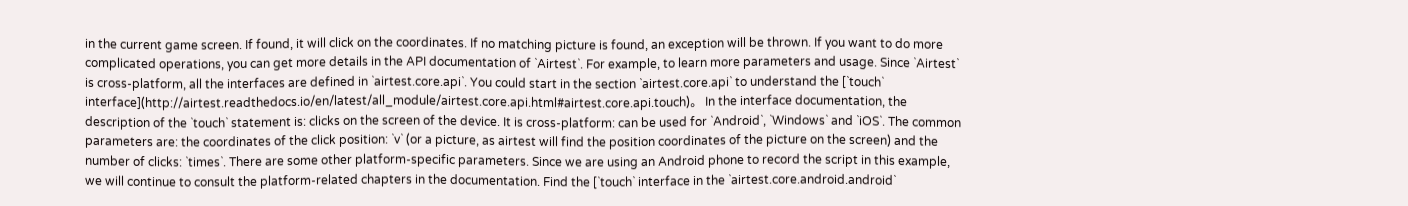in the current game screen. If found, it will click on the coordinates. If no matching picture is found, an exception will be thrown. If you want to do more complicated operations, you can get more details in the API documentation of `Airtest`. For example, to learn more parameters and usage. Since `Airtest` is cross-platform, all the interfaces are defined in `airtest.core.api`. You could start in the section `airtest.core.api` to understand the [`touch` interface](http://airtest.readthedocs.io/en/latest/all_module/airtest.core.api.html#airtest.core.api.touch)。 In the interface documentation, the description of the `touch` statement is: clicks on the screen of the device. It is cross-platform: can be used for `Android`, `Windows` and `iOS`. The common parameters are: the coordinates of the click position: `v` (or a picture, as airtest will find the position coordinates of the picture on the screen) and the number of clicks: `times`. There are some other platform-specific parameters. Since we are using an Android phone to record the script in this example, we will continue to consult the platform-related chapters in the documentation. Find the [`touch` interface in the `airtest.core.android.android`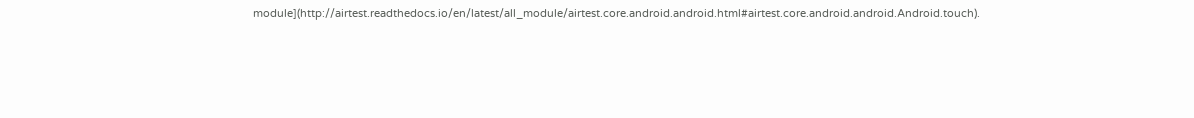module](http://airtest.readthedocs.io/en/latest/all_module/airtest.core.android.android.html#airtest.core.android.android.Android.touch).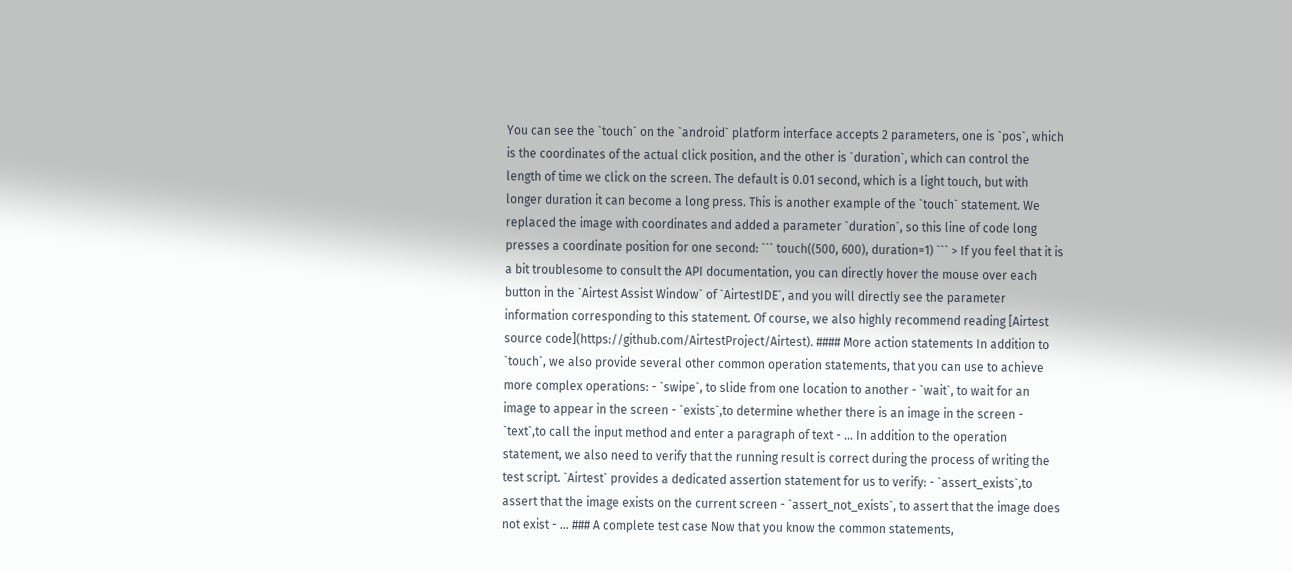You can see the `touch` on the `android` platform interface accepts 2 parameters, one is `pos`, which is the coordinates of the actual click position, and the other is `duration`, which can control the length of time we click on the screen. The default is 0.01 second, which is a light touch, but with longer duration it can become a long press. This is another example of the `touch` statement. We replaced the image with coordinates and added a parameter `duration`, so this line of code long presses a coordinate position for one second: ``` touch((500, 600), duration=1) ``` > If you feel that it is a bit troublesome to consult the API documentation, you can directly hover the mouse over each button in the `Airtest Assist Window` of `AirtestIDE`, and you will directly see the parameter information corresponding to this statement. Of course, we also highly recommend reading [Airtest source code](https://github.com/AirtestProject/Airtest). #### More action statements In addition to `touch`, we also provide several other common operation statements, that you can use to achieve more complex operations: - `swipe`, to slide from one location to another - `wait`, to wait for an image to appear in the screen - `exists`,to determine whether there is an image in the screen - `text`,to call the input method and enter a paragraph of text - ... In addition to the operation statement, we also need to verify that the running result is correct during the process of writing the test script. `Airtest` provides a dedicated assertion statement for us to verify: - `assert_exists`,to assert that the image exists on the current screen - `assert_not_exists`, to assert that the image does not exist - ... ### A complete test case Now that you know the common statements,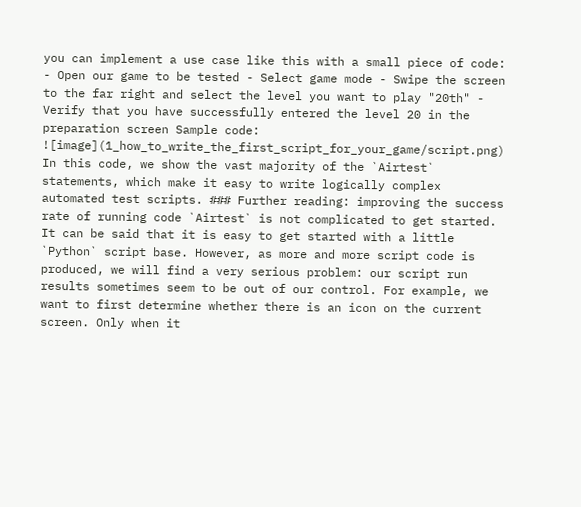you can implement a use case like this with a small piece of code: - Open our game to be tested - Select game mode - Swipe the screen to the far right and select the level you want to play "20th" - Verify that you have successfully entered the level 20 in the preparation screen Sample code: ![image](1_how_to_write_the_first_script_for_your_game/script.png) In this code, we show the vast majority of the `Airtest` statements, which make it easy to write logically complex automated test scripts. ### Further reading: improving the success rate of running code `Airtest` is not complicated to get started. It can be said that it is easy to get started with a little `Python` script base. However, as more and more script code is produced, we will find a very serious problem: our script run results sometimes seem to be out of our control. For example, we want to first determine whether there is an icon on the current screen. Only when it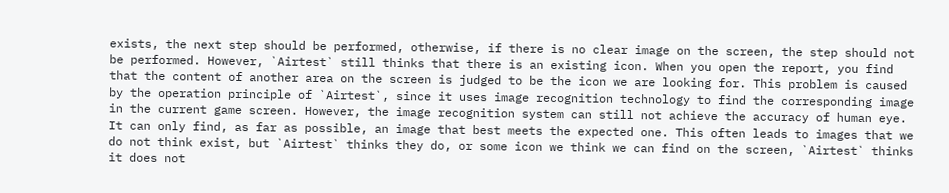exists, the next step should be performed, otherwise, if there is no clear image on the screen, the step should not be performed. However, `Airtest` still thinks that there is an existing icon. When you open the report, you find that the content of another area on the screen is judged to be the icon we are looking for. This problem is caused by the operation principle of `Airtest`, since it uses image recognition technology to find the corresponding image in the current game screen. However, the image recognition system can still not achieve the accuracy of human eye. It can only find, as far as possible, an image that best meets the expected one. This often leads to images that we do not think exist, but `Airtest` thinks they do, or some icon we think we can find on the screen, `Airtest` thinks it does not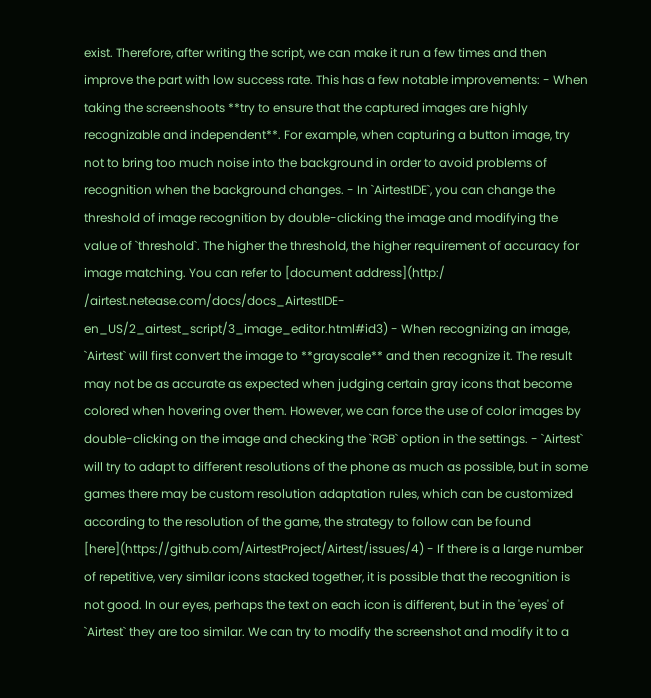exist. Therefore, after writing the script, we can make it run a few times and then improve the part with low success rate. This has a few notable improvements: - When taking the screenshoots **try to ensure that the captured images are highly recognizable and independent**. For example, when capturing a button image, try not to bring too much noise into the background in order to avoid problems of recognition when the background changes. - In `AirtestIDE`, you can change the threshold of image recognition by double-clicking the image and modifying the value of `threshold`. The higher the threshold, the higher requirement of accuracy for image matching. You can refer to [document address](http:/ /airtest.netease.com/docs/docs_AirtestIDE-en_US/2_airtest_script/3_image_editor.html#id3) - When recognizing an image, `Airtest` will first convert the image to **grayscale** and then recognize it. The result may not be as accurate as expected when judging certain gray icons that become colored when hovering over them. However, we can force the use of color images by double-clicking on the image and checking the `RGB` option in the settings. - `Airtest` will try to adapt to different resolutions of the phone as much as possible, but in some games there may be custom resolution adaptation rules, which can be customized according to the resolution of the game, the strategy to follow can be found [here](https://github.com/AirtestProject/Airtest/issues/4) - If there is a large number of repetitive, very similar icons stacked together, it is possible that the recognition is not good. In our eyes, perhaps the text on each icon is different, but in the 'eyes' of `Airtest` they are too similar. We can try to modify the screenshot and modify it to a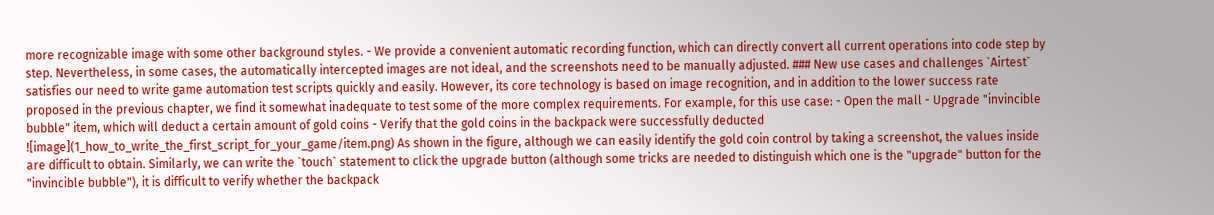more recognizable image with some other background styles. - We provide a convenient automatic recording function, which can directly convert all current operations into code step by step. Nevertheless, in some cases, the automatically intercepted images are not ideal, and the screenshots need to be manually adjusted. ### New use cases and challenges `Airtest` satisfies our need to write game automation test scripts quickly and easily. However, its core technology is based on image recognition, and in addition to the lower success rate proposed in the previous chapter, we find it somewhat inadequate to test some of the more complex requirements. For example, for this use case: - Open the mall - Upgrade "invincible bubble" item, which will deduct a certain amount of gold coins - Verify that the gold coins in the backpack were successfully deducted ![image](1_how_to_write_the_first_script_for_your_game/item.png) As shown in the figure, although we can easily identify the gold coin control by taking a screenshot, the values inside are difficult to obtain. Similarly, we can write the `touch` statement to click the upgrade button (although some tricks are needed to distinguish which one is the "upgrade" button for the "invincible bubble"), it is difficult to verify whether the backpack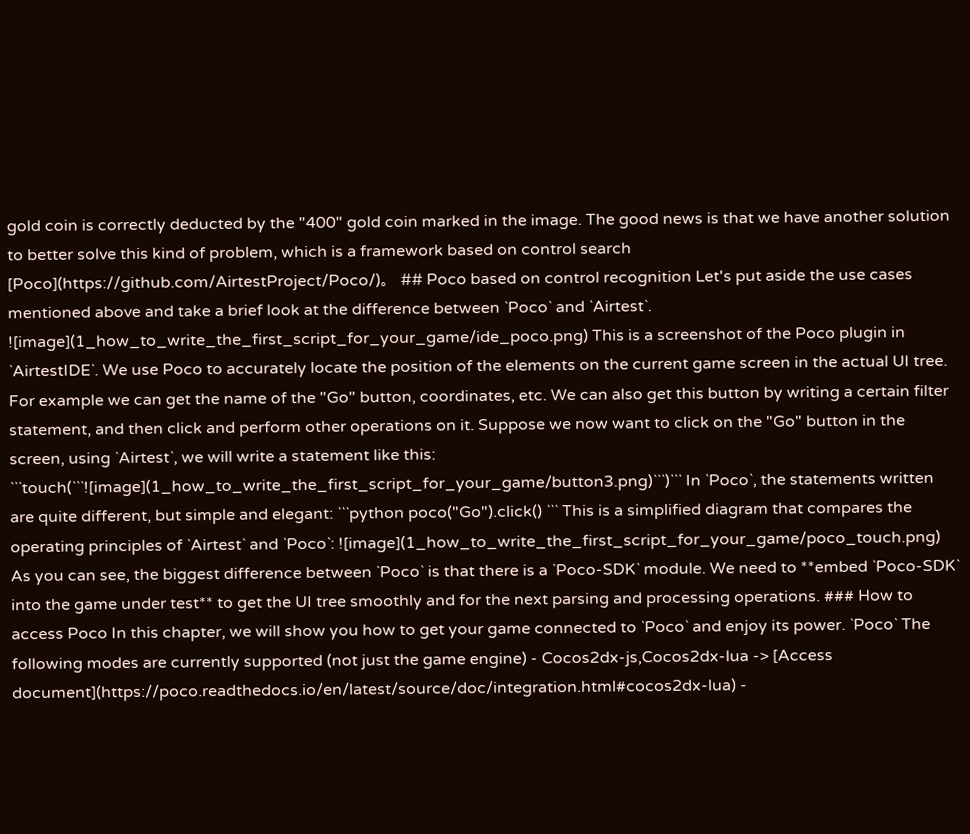gold coin is correctly deducted by the "400" gold coin marked in the image. The good news is that we have another solution to better solve this kind of problem, which is a framework based on control search [Poco](https://github.com/AirtestProject/Poco/)。 ## Poco based on control recognition Let's put aside the use cases mentioned above and take a brief look at the difference between `Poco` and `Airtest`. ![image](1_how_to_write_the_first_script_for_your_game/ide_poco.png) This is a screenshot of the Poco plugin in `AirtestIDE`. We use Poco to accurately locate the position of the elements on the current game screen in the actual UI tree. For example we can get the name of the "Go" button, coordinates, etc. We can also get this button by writing a certain filter statement, and then click and perform other operations on it. Suppose we now want to click on the "Go" button in the screen, using `Airtest`, we will write a statement like this: ```touch(```![image](1_how_to_write_the_first_script_for_your_game/button3.png)```)``` In `Poco`, the statements written are quite different, but simple and elegant: ```python poco("Go").click() ``` This is a simplified diagram that compares the operating principles of `Airtest` and `Poco`: ![image](1_how_to_write_the_first_script_for_your_game/poco_touch.png) As you can see, the biggest difference between `Poco` is that there is a `Poco-SDK` module. We need to **embed `Poco-SDK` into the game under test** to get the UI tree smoothly and for the next parsing and processing operations. ### How to access Poco In this chapter, we will show you how to get your game connected to `Poco` and enjoy its power. `Poco` The following modes are currently supported (not just the game engine) - Cocos2dx-js,Cocos2dx-lua -> [Access document](https://poco.readthedocs.io/en/latest/source/doc/integration.html#cocos2dx-lua) -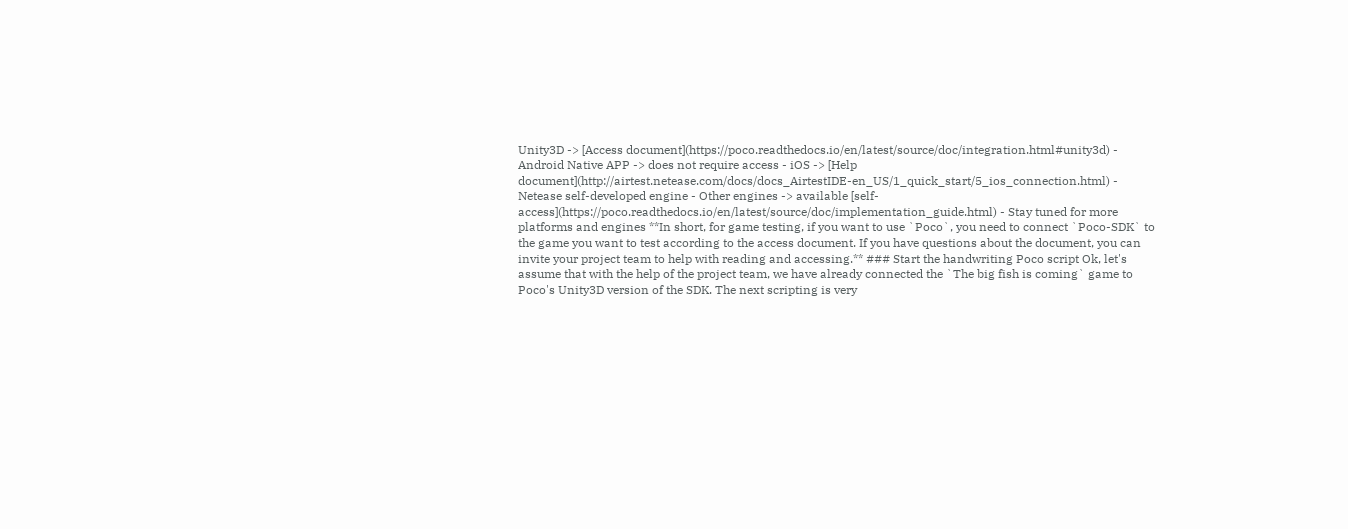Unity3D -> [Access document](https://poco.readthedocs.io/en/latest/source/doc/integration.html#unity3d) - Android Native APP -> does not require access - iOS -> [Help document](http://airtest.netease.com/docs/docs_AirtestIDE-en_US/1_quick_start/5_ios_connection.html) - Netease self-developed engine - Other engines -> available [self-access](https://poco.readthedocs.io/en/latest/source/doc/implementation_guide.html) - Stay tuned for more platforms and engines **In short, for game testing, if you want to use `Poco`, you need to connect `Poco-SDK` to the game you want to test according to the access document. If you have questions about the document, you can invite your project team to help with reading and accessing.** ### Start the handwriting Poco script Ok, let's assume that with the help of the project team, we have already connected the `The big fish is coming` game to Poco's Unity3D version of the SDK. The next scripting is very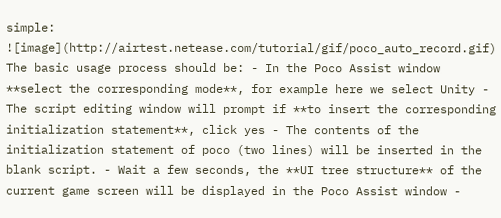simple: ![image](http://airtest.netease.com/tutorial/gif/poco_auto_record.gif) The basic usage process should be: - In the Poco Assist window **select the corresponding mode**, for example here we select Unity - The script editing window will prompt if **to insert the corresponding initialization statement**, click yes - The contents of the initialization statement of poco (two lines) will be inserted in the blank script. - Wait a few seconds, the **UI tree structure** of the current game screen will be displayed in the Poco Assist window -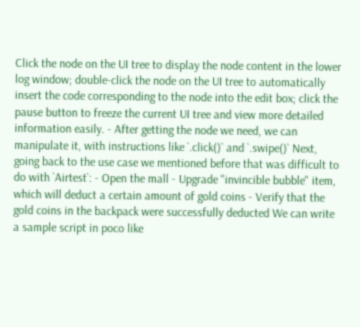Click the node on the UI tree to display the node content in the lower log window; double-click the node on the UI tree to automatically insert the code corresponding to the node into the edit box; click the pause button to freeze the current UI tree and view more detailed information easily. - After getting the node we need, we can manipulate it, with instructions like `.click()` and `.swipe()` Next, going back to the use case we mentioned before that was difficult to do with `Airtest`: - Open the mall - Upgrade "invincible bubble" item, which will deduct a certain amount of gold coins - Verify that the gold coins in the backpack were successfully deducted We can write a sample script in poco like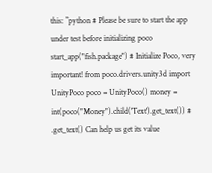this: ```python # Please be sure to start the app under test before initializing poco start_app("fish.package") # Initialize Poco, very important! from poco.drivers.unity3d import UnityPoco poco = UnityPoco() money = int(poco("Money").child('Text').get_text()) # .get_text() Can help us get its value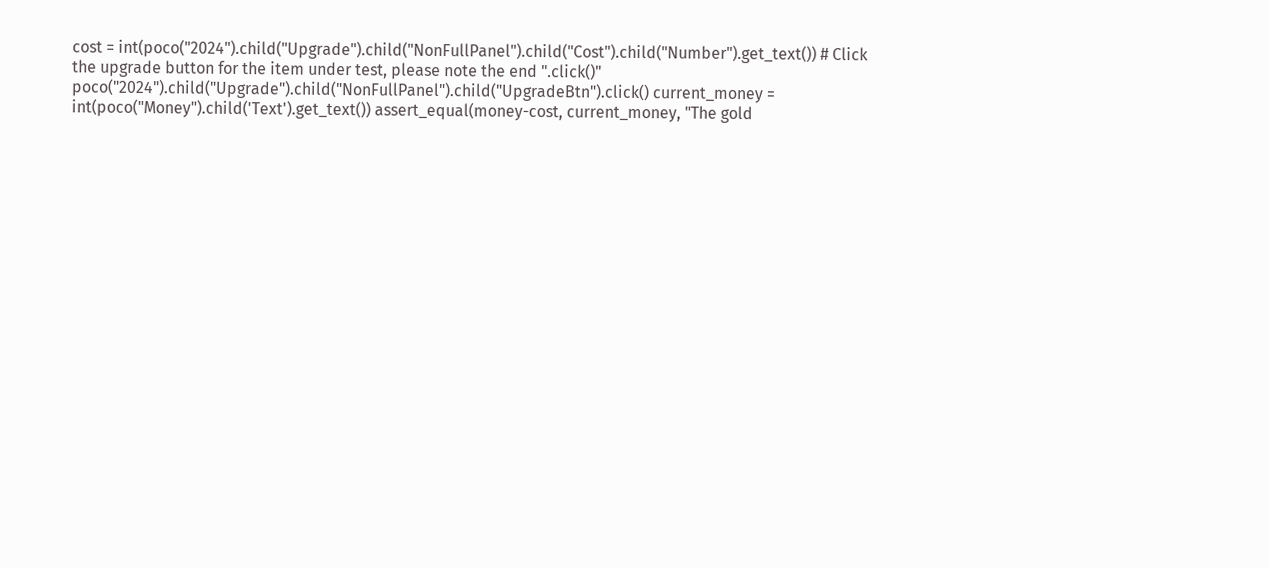cost = int(poco("2024").child("Upgrade").child("NonFullPanel").child("Cost").child("Number").get_text()) # Click the upgrade button for the item under test, please note the end ".click()" poco("2024").child("Upgrade").child("NonFullPanel").child("UpgradeBtn").click() current_money = int(poco("Money").child('Text').get_text()) assert_equal(money-cost, current_money, "The gold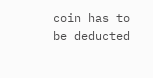coin has to be deducted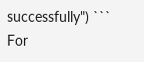successfully") ``` For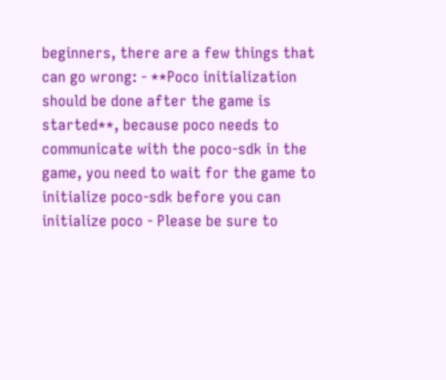beginners, there are a few things that can go wrong: - **Poco initialization should be done after the game is started**, because poco needs to communicate with the poco-sdk in the game, you need to wait for the game to initialize poco-sdk before you can initialize poco - Please be sure to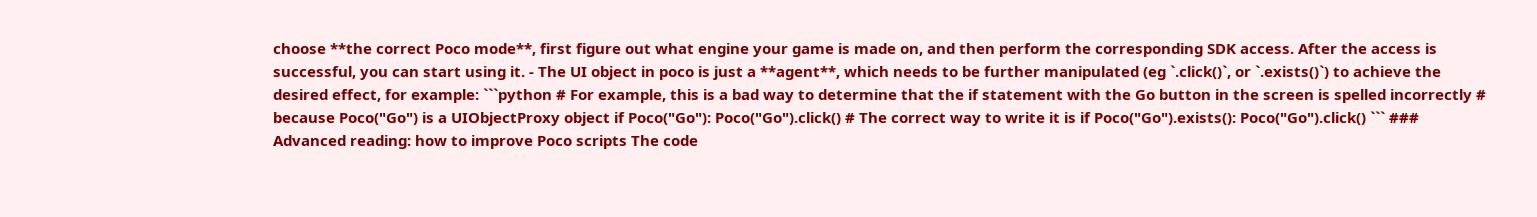choose **the correct Poco mode**, first figure out what engine your game is made on, and then perform the corresponding SDK access. After the access is successful, you can start using it. - The UI object in poco is just a **agent**, which needs to be further manipulated (eg `.click()`, or `.exists()`) to achieve the desired effect, for example: ```python # For example, this is a bad way to determine that the if statement with the Go button in the screen is spelled incorrectly # because Poco("Go") is a UIObjectProxy object if Poco("Go"): Poco("Go").click() # The correct way to write it is if Poco("Go").exists(): Poco("Go").click() ``` ### Advanced reading: how to improve Poco scripts The code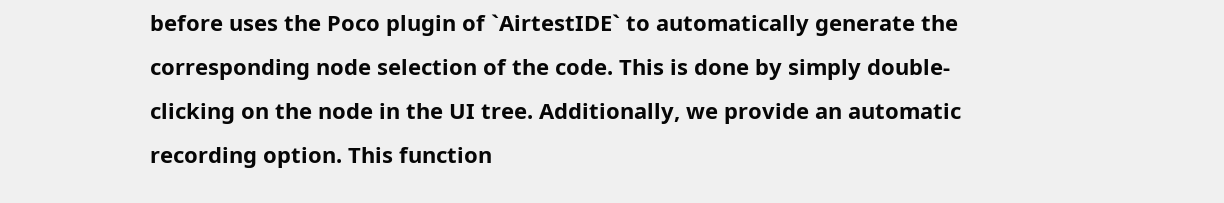before uses the Poco plugin of `AirtestIDE` to automatically generate the corresponding node selection of the code. This is done by simply double-clicking on the node in the UI tree. Additionally, we provide an automatic recording option. This function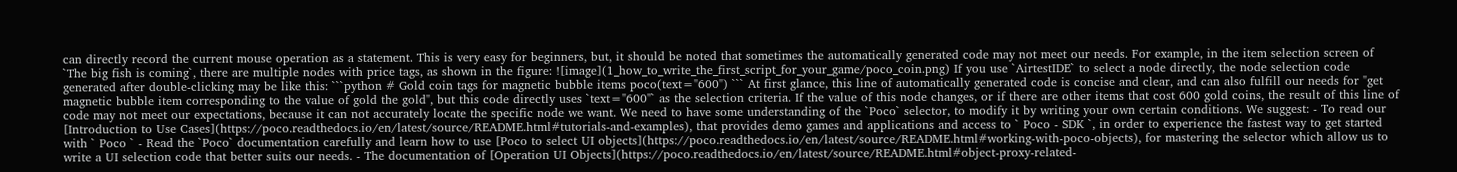can directly record the current mouse operation as a statement. This is very easy for beginners, but, it should be noted that sometimes the automatically generated code may not meet our needs. For example, in the item selection screen of `The big fish is coming`, there are multiple nodes with price tags, as shown in the figure: ![image](1_how_to_write_the_first_script_for_your_game/poco_coin.png) If you use `AirtestIDE` to select a node directly, the node selection code generated after double-clicking may be like this: ```python # Gold coin tags for magnetic bubble items poco(text="600") ``` At first glance, this line of automatically generated code is concise and clear, and can also fulfill our needs for "get magnetic bubble item corresponding to the value of gold the gold", but this code directly uses `text="600"` as the selection criteria. If the value of this node changes, or if there are other items that cost 600 gold coins, the result of this line of code may not meet our expectations, because it can not accurately locate the specific node we want. We need to have some understanding of the `Poco` selector, to modify it by writing your own certain conditions. We suggest: - To read our [Introduction to Use Cases](https://poco.readthedocs.io/en/latest/source/README.html#tutorials-and-examples), that provides demo games and applications and access to ` Poco - SDK `, in order to experience the fastest way to get started with ` Poco ` - Read the `Poco` documentation carefully and learn how to use [Poco to select UI objects](https://poco.readthedocs.io/en/latest/source/README.html#working-with-poco-objects), for mastering the selector which allow us to write a UI selection code that better suits our needs. - The documentation of [Operation UI Objects](https://poco.readthedocs.io/en/latest/source/README.html#object-proxy-related-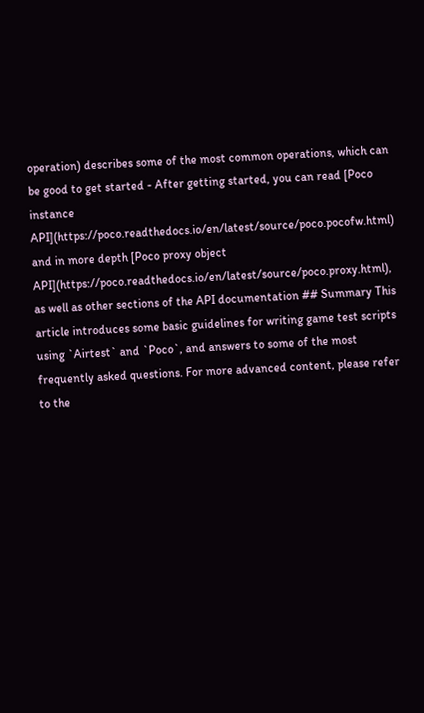operation) describes some of the most common operations, which can be good to get started - After getting started, you can read [Poco instance API](https://poco.readthedocs.io/en/latest/source/poco.pocofw.html) and in more depth [Poco proxy object API](https://poco.readthedocs.io/en/latest/source/poco.proxy.html), as well as other sections of the API documentation ## Summary This article introduces some basic guidelines for writing game test scripts using `Airtest` and `Poco`, and answers to some of the most frequently asked questions. For more advanced content, please refer to the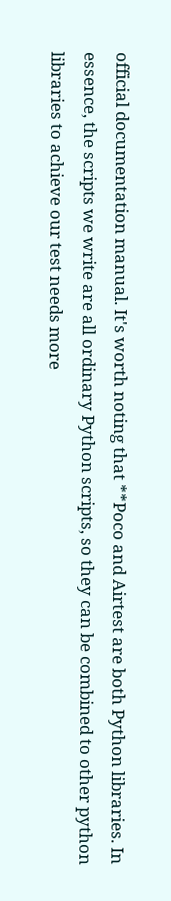official documentation manual. It's worth noting that **Poco and Airtest are both Python libraries. In essence, the scripts we write are all ordinary Python scripts, so they can be combined to other python libraries to achieve our test needs more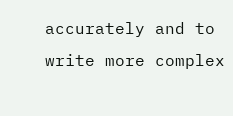accurately and to write more complex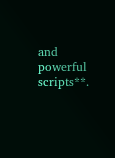and powerful scripts**.